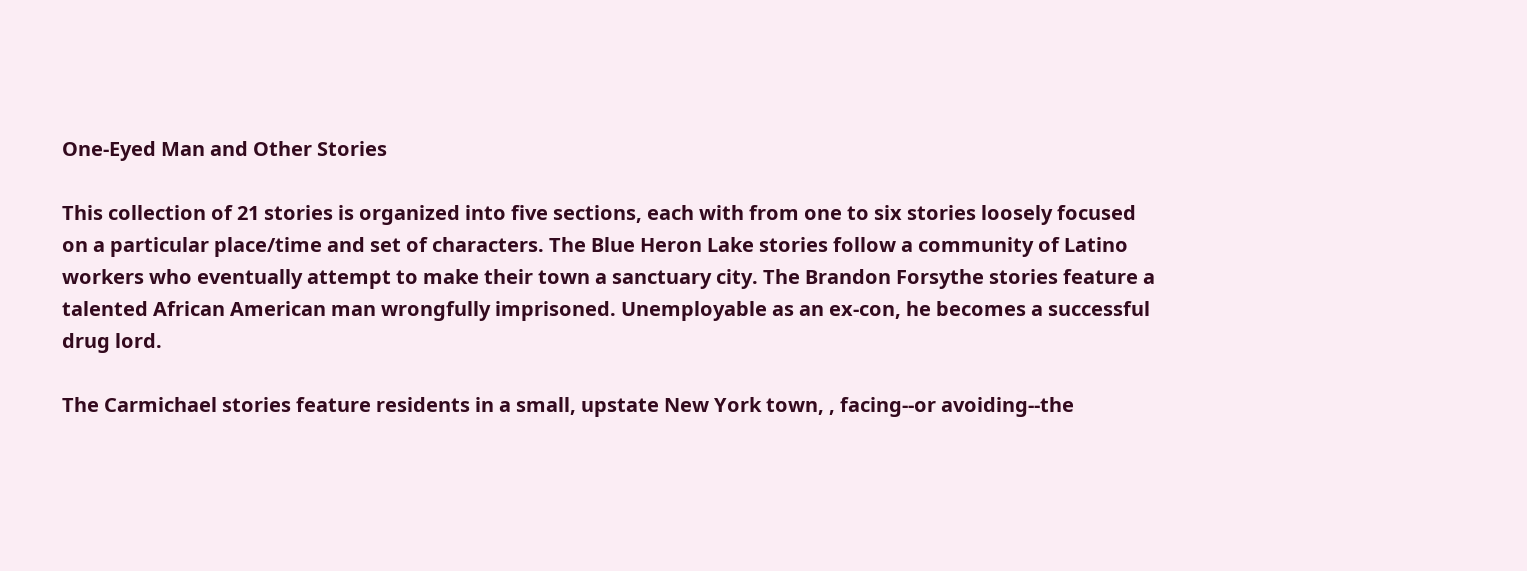One-Eyed Man and Other Stories

This collection of 21 stories is organized into five sections, each with from one to six stories loosely focused on a particular place/time and set of characters. The Blue Heron Lake stories follow a community of Latino workers who eventually attempt to make their town a sanctuary city. The Brandon Forsythe stories feature a talented African American man wrongfully imprisoned. Unemployable as an ex-con, he becomes a successful drug lord.

The Carmichael stories feature residents in a small, upstate New York town, , facing--or avoiding--the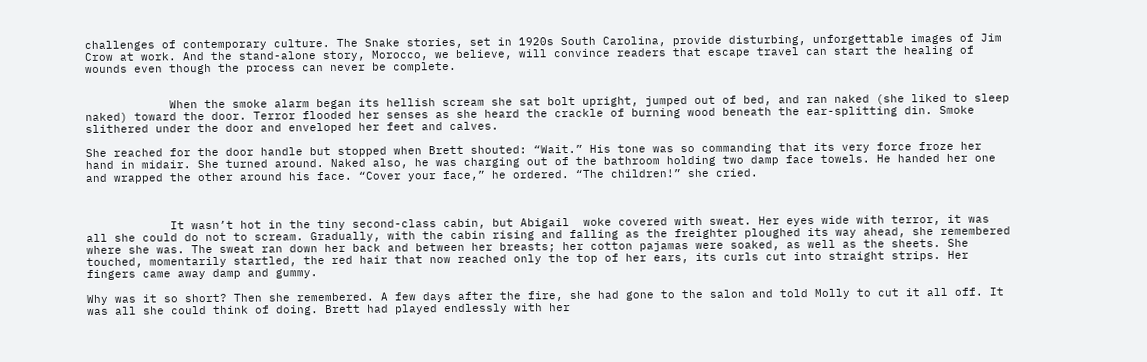challenges of contemporary culture. The Snake stories, set in 1920s South Carolina, provide disturbing, unforgettable images of Jim Crow at work. And the stand-alone story, Morocco, we believe, will convince readers that escape travel can start the healing of wounds even though the process can never be complete.


            When the smoke alarm began its hellish scream she sat bolt upright, jumped out of bed, and ran naked (she liked to sleep naked) toward the door. Terror flooded her senses as she heard the crackle of burning wood beneath the ear-splitting din. Smoke slithered under the door and enveloped her feet and calves.

She reached for the door handle but stopped when Brett shouted: “Wait.” His tone was so commanding that its very force froze her hand in midair. She turned around. Naked also, he was charging out of the bathroom holding two damp face towels. He handed her one and wrapped the other around his face. “Cover your face,” he ordered. “The children!” she cried.



            It wasn’t hot in the tiny second-class cabin, but Abigail  woke covered with sweat. Her eyes wide with terror, it was all she could do not to scream. Gradually, with the cabin rising and falling as the freighter ploughed its way ahead, she remembered where she was. The sweat ran down her back and between her breasts; her cotton pajamas were soaked, as well as the sheets. She touched, momentarily startled, the red hair that now reached only the top of her ears, its curls cut into straight strips. Her fingers came away damp and gummy.

Why was it so short? Then she remembered. A few days after the fire, she had gone to the salon and told Molly to cut it all off. It was all she could think of doing. Brett had played endlessly with her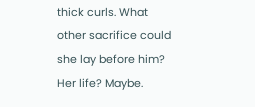thick curls. What other sacrifice could she lay before him? Her life? Maybe.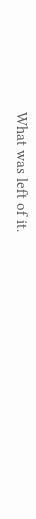What was left of it.